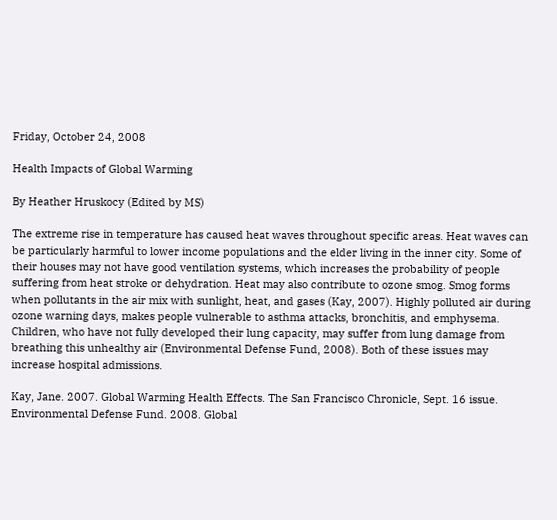Friday, October 24, 2008

Health Impacts of Global Warming

By Heather Hruskocy (Edited by MS)

The extreme rise in temperature has caused heat waves throughout specific areas. Heat waves can be particularly harmful to lower income populations and the elder living in the inner city. Some of their houses may not have good ventilation systems, which increases the probability of people suffering from heat stroke or dehydration. Heat may also contribute to ozone smog. Smog forms when pollutants in the air mix with sunlight, heat, and gases (Kay, 2007). Highly polluted air during ozone warning days, makes people vulnerable to asthma attacks, bronchitis, and emphysema. Children, who have not fully developed their lung capacity, may suffer from lung damage from breathing this unhealthy air (Environmental Defense Fund, 2008). Both of these issues may increase hospital admissions.

Kay, Jane. 2007. Global Warming Health Effects. The San Francisco Chronicle, Sept. 16 issue.
Environmental Defense Fund. 2008. Global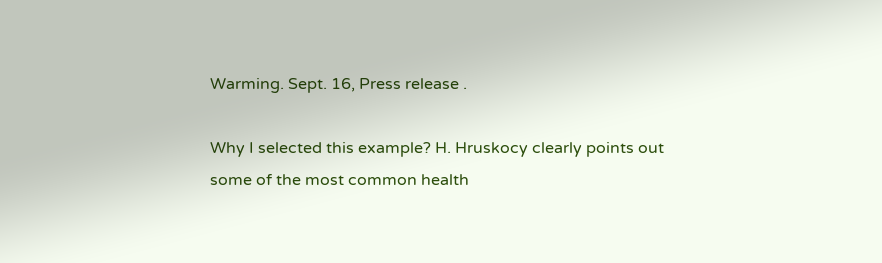Warming. Sept. 16, Press release .

Why I selected this example? H. Hruskocy clearly points out some of the most common health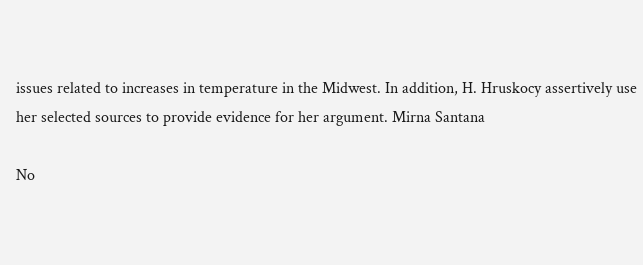issues related to increases in temperature in the Midwest. In addition, H. Hruskocy assertively use her selected sources to provide evidence for her argument. Mirna Santana

No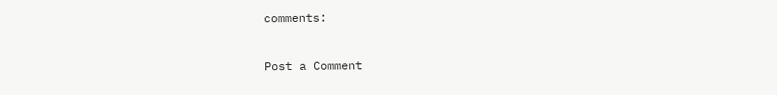comments:

Post a Comment